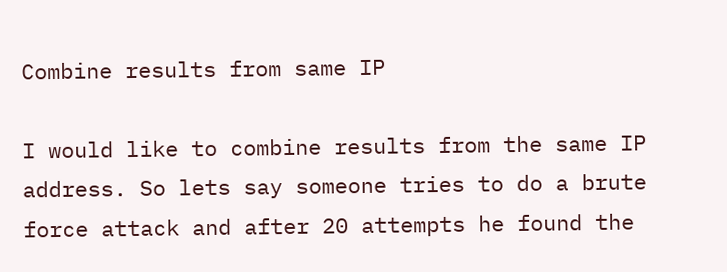Combine results from same IP

I would like to combine results from the same IP address. So lets say someone tries to do a brute force attack and after 20 attempts he found the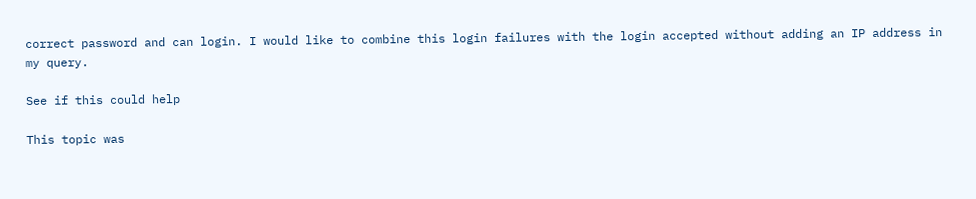correct password and can login. I would like to combine this login failures with the login accepted without adding an IP address in my query.

See if this could help

This topic was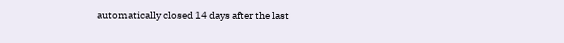automatically closed 14 days after the last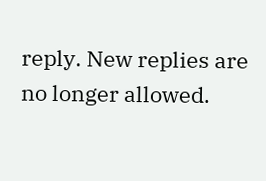reply. New replies are no longer allowed.